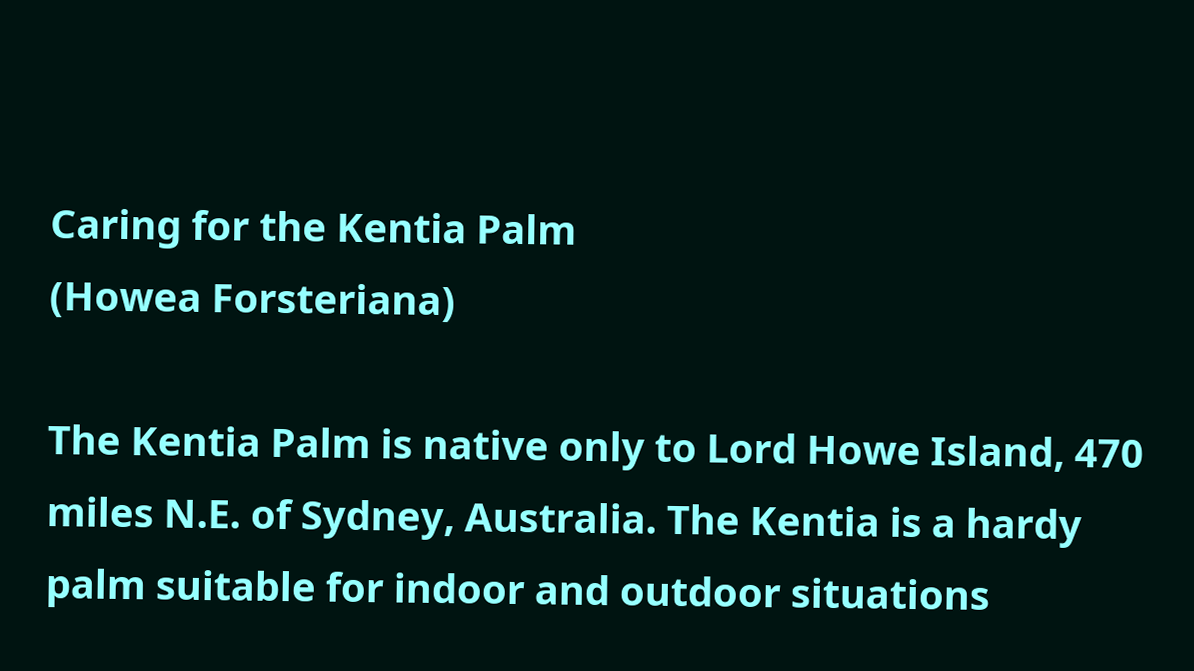Caring for the Kentia Palm
(Howea Forsteriana)

The Kentia Palm is native only to Lord Howe Island, 470 miles N.E. of Sydney, Australia. The Kentia is a hardy palm suitable for indoor and outdoor situations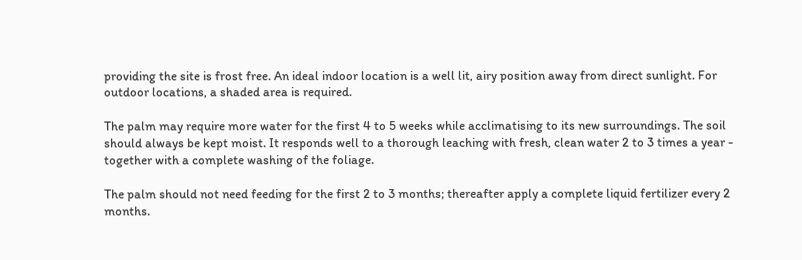providing the site is frost free. An ideal indoor location is a well lit, airy position away from direct sunlight. For outdoor locations, a shaded area is required.

The palm may require more water for the first 4 to 5 weeks while acclimatising to its new surroundings. The soil should always be kept moist. It responds well to a thorough leaching with fresh, clean water 2 to 3 times a year - together with a complete washing of the foliage.

The palm should not need feeding for the first 2 to 3 months; thereafter apply a complete liquid fertilizer every 2 months.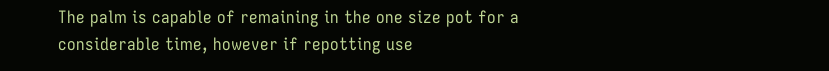The palm is capable of remaining in the one size pot for a considerable time, however if repotting use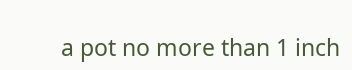a pot no more than 1 inch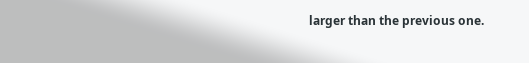larger than the previous one.